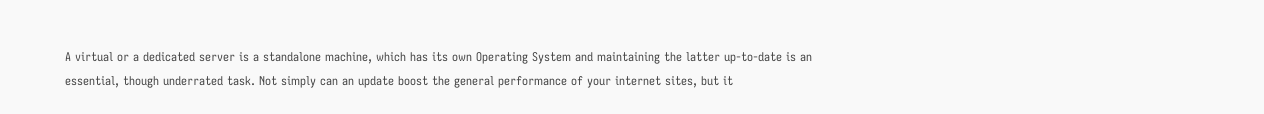A virtual or a dedicated server is a standalone machine, which has its own Operating System and maintaining the latter up-to-date is an essential, though underrated task. Not simply can an update boost the general performance of your internet sites, but it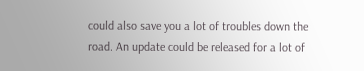could also save you a lot of troubles down the road. An update could be released for a lot of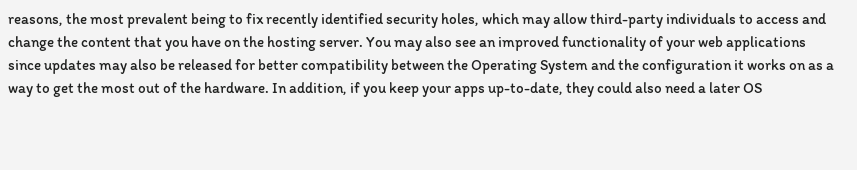reasons, the most prevalent being to fix recently identified security holes, which may allow third-party individuals to access and change the content that you have on the hosting server. You may also see an improved functionality of your web applications since updates may also be released for better compatibility between the Operating System and the configuration it works on as a way to get the most out of the hardware. In addition, if you keep your apps up-to-date, they could also need a later OS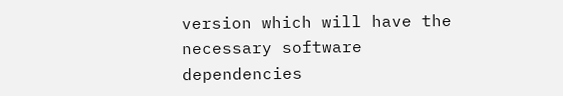version which will have the necessary software dependencies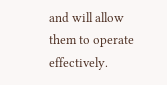and will allow them to operate effectively.